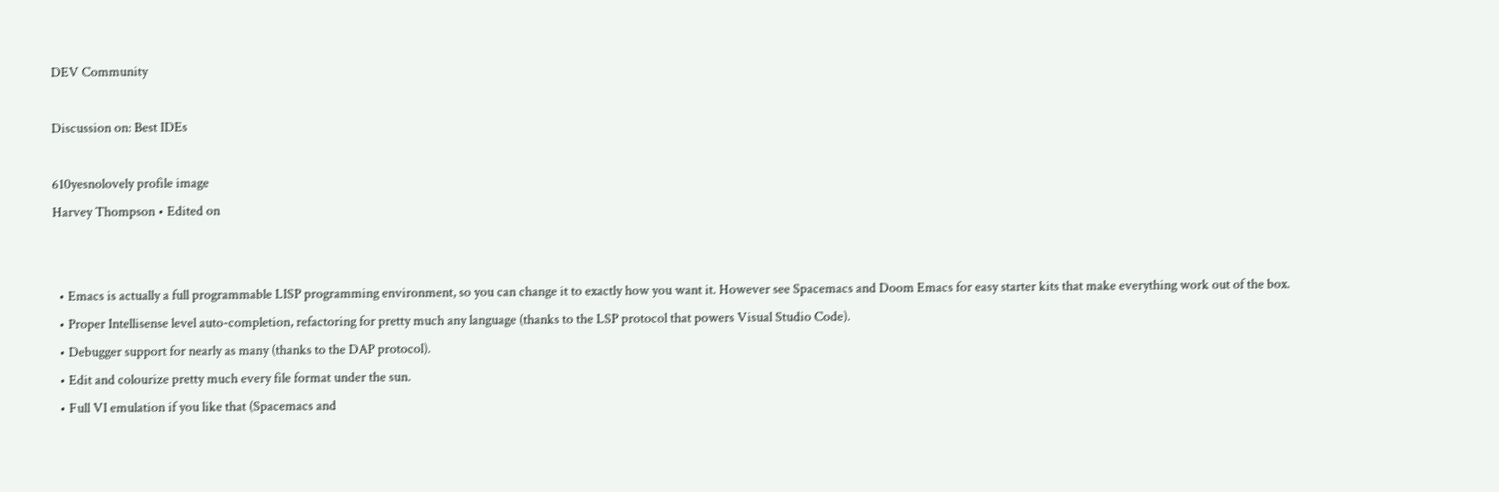DEV Community

Discussion on: Best IDEs

610yesnolovely profile image
Harvey Thompson • Edited on


  • Emacs is actually a full programmable LISP programming environment, so you can change it to exactly how you want it. However see Spacemacs and Doom Emacs for easy starter kits that make everything work out of the box.
  • Proper Intellisense level auto-completion, refactoring for pretty much any language (thanks to the LSP protocol that powers Visual Studio Code).
  • Debugger support for nearly as many (thanks to the DAP protocol).
  • Edit and colourize pretty much every file format under the sun.
  • Full VI emulation if you like that (Spacemacs and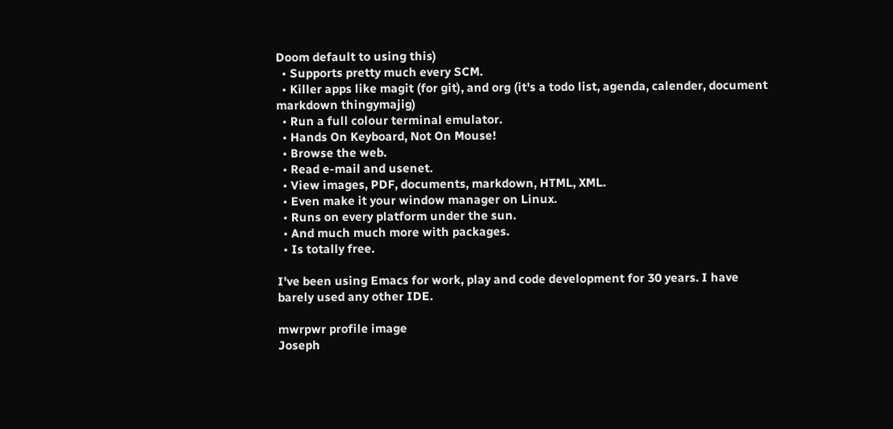Doom default to using this)
  • Supports pretty much every SCM.
  • Killer apps like magit (for git), and org (it's a todo list, agenda, calender, document markdown thingymajig)
  • Run a full colour terminal emulator.
  • Hands On Keyboard, Not On Mouse!
  • Browse the web.
  • Read e-mail and usenet.
  • View images, PDF, documents, markdown, HTML, XML.
  • Even make it your window manager on Linux.
  • Runs on every platform under the sun.
  • And much much more with packages.
  • Is totally free.

I've been using Emacs for work, play and code development for 30 years. I have barely used any other IDE.

mwrpwr profile image
Joseph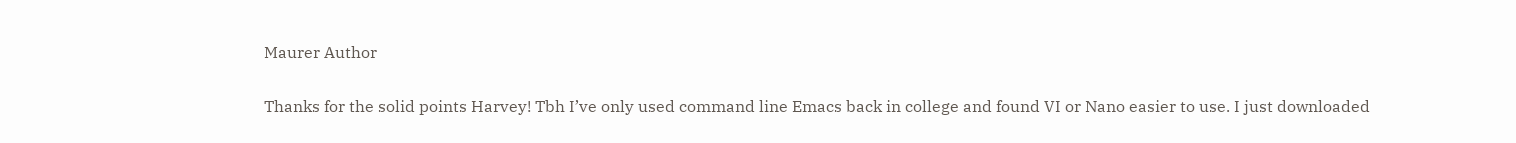Maurer Author

Thanks for the solid points Harvey! Tbh I’ve only used command line Emacs back in college and found VI or Nano easier to use. I just downloaded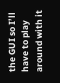the GUI so I’ll have to play around with it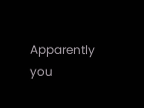Apparently you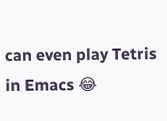can even play Tetris in Emacs 😂